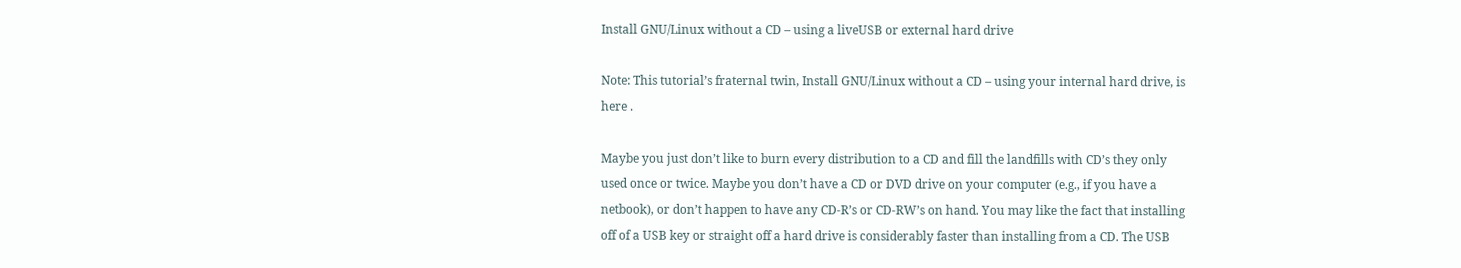Install GNU/Linux without a CD – using a liveUSB or external hard drive

Note: This tutorial’s fraternal twin, Install GNU/Linux without a CD – using your internal hard drive, is here .

Maybe you just don’t like to burn every distribution to a CD and fill the landfills with CD’s they only used once or twice. Maybe you don’t have a CD or DVD drive on your computer (e.g., if you have a netbook), or don’t happen to have any CD-R’s or CD-RW’s on hand. You may like the fact that installing off of a USB key or straight off a hard drive is considerably faster than installing from a CD. The USB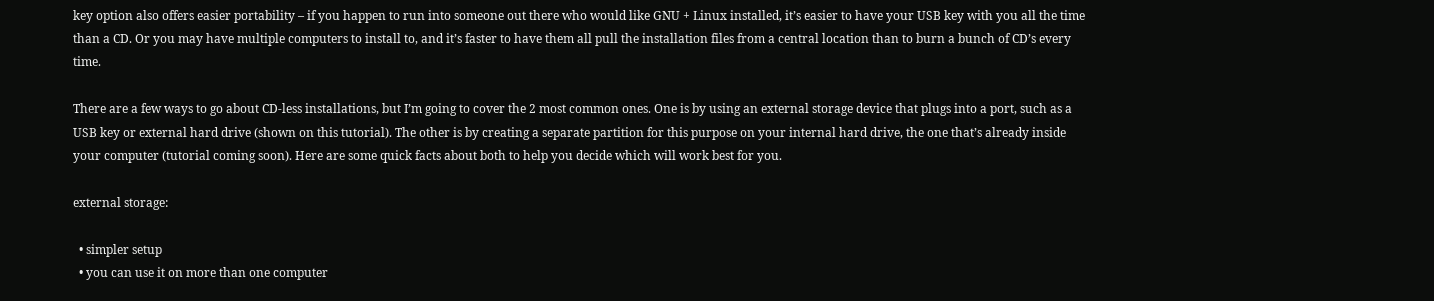key option also offers easier portability – if you happen to run into someone out there who would like GNU + Linux installed, it’s easier to have your USB key with you all the time than a CD. Or you may have multiple computers to install to, and it’s faster to have them all pull the installation files from a central location than to burn a bunch of CD’s every time.

There are a few ways to go about CD-less installations, but I’m going to cover the 2 most common ones. One is by using an external storage device that plugs into a port, such as a USB key or external hard drive (shown on this tutorial). The other is by creating a separate partition for this purpose on your internal hard drive, the one that’s already inside your computer (tutorial coming soon). Here are some quick facts about both to help you decide which will work best for you.

external storage:

  • simpler setup
  • you can use it on more than one computer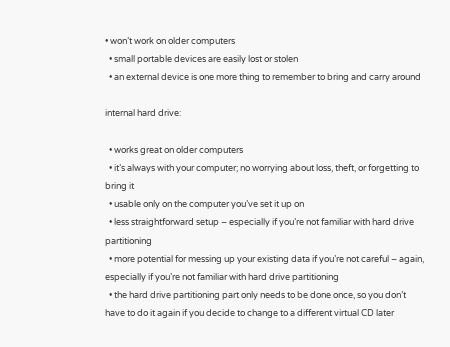• won’t work on older computers
  • small portable devices are easily lost or stolen
  • an external device is one more thing to remember to bring and carry around

internal hard drive:

  • works great on older computers
  • it’s always with your computer; no worrying about loss, theft, or forgetting to bring it
  • usable only on the computer you’ve set it up on
  • less straightforward setup – especially if you’re not familiar with hard drive partitioning
  • more potential for messing up your existing data if you’re not careful – again, especially if you’re not familiar with hard drive partitioning
  • the hard drive partitioning part only needs to be done once, so you don’t have to do it again if you decide to change to a different virtual CD later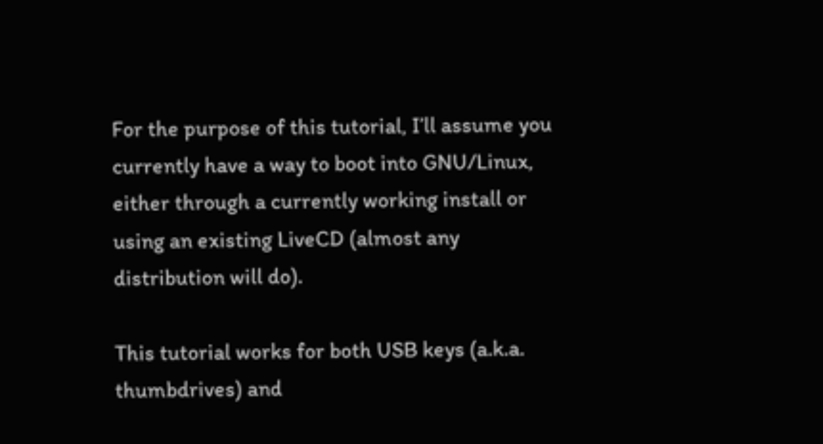For the purpose of this tutorial, I’ll assume you currently have a way to boot into GNU/Linux, either through a currently working install or using an existing LiveCD (almost any distribution will do).

This tutorial works for both USB keys (a.k.a. thumbdrives) and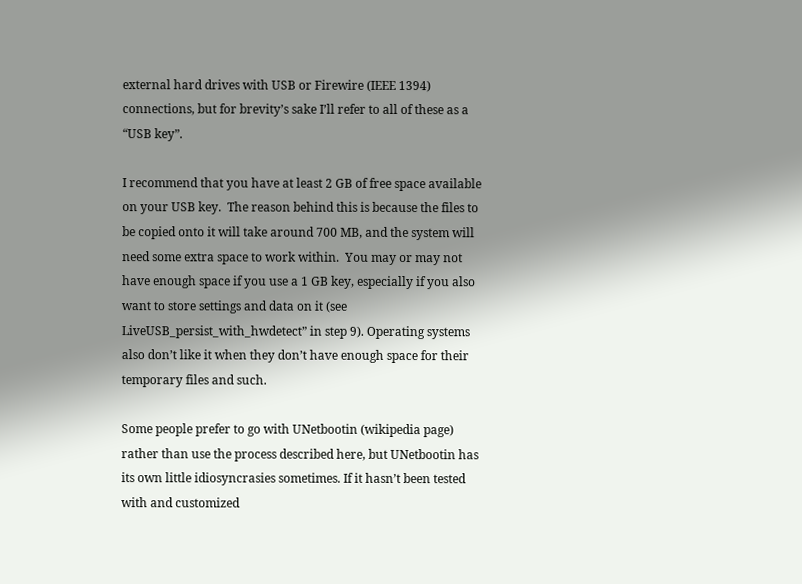external hard drives with USB or Firewire (IEEE 1394) connections, but for brevity’s sake I’ll refer to all of these as a “USB key”.

I recommend that you have at least 2 GB of free space available on your USB key.  The reason behind this is because the files to be copied onto it will take around 700 MB, and the system will need some extra space to work within.  You may or may not have enough space if you use a 1 GB key, especially if you also want to store settings and data on it (see LiveUSB_persist_with_hwdetect” in step 9). Operating systems also don’t like it when they don’t have enough space for their temporary files and such.

Some people prefer to go with UNetbootin (wikipedia page) rather than use the process described here, but UNetbootin has its own little idiosyncrasies sometimes. If it hasn’t been tested with and customized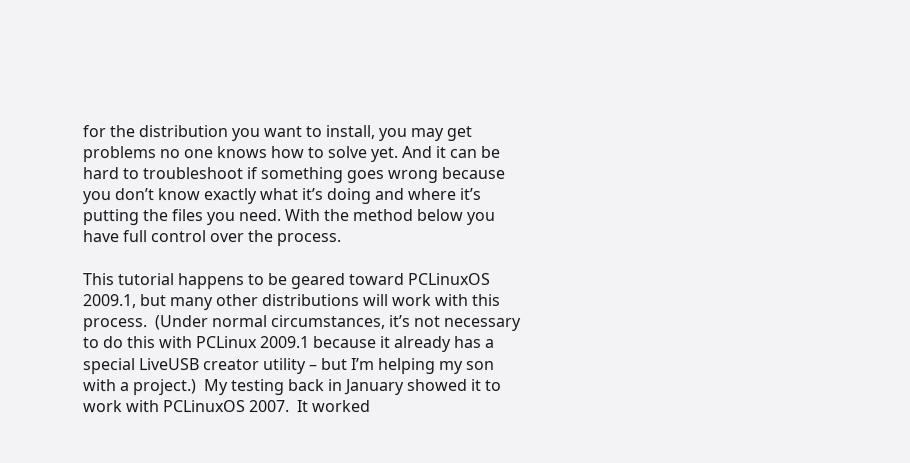for the distribution you want to install, you may get problems no one knows how to solve yet. And it can be hard to troubleshoot if something goes wrong because you don’t know exactly what it’s doing and where it’s putting the files you need. With the method below you have full control over the process.

This tutorial happens to be geared toward PCLinuxOS 2009.1, but many other distributions will work with this process.  (Under normal circumstances, it’s not necessary to do this with PCLinux 2009.1 because it already has a special LiveUSB creator utility – but I’m helping my son with a project.)  My testing back in January showed it to work with PCLinuxOS 2007.  It worked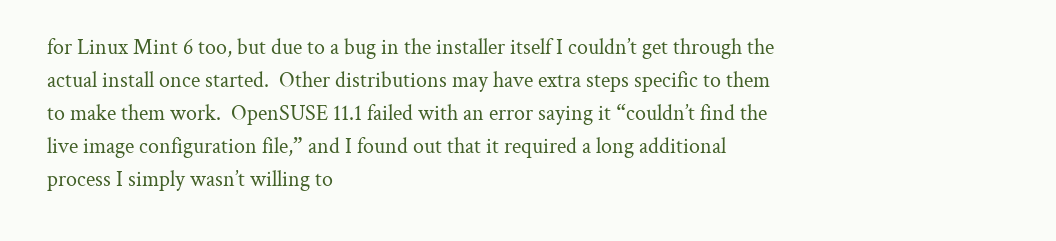for Linux Mint 6 too, but due to a bug in the installer itself I couldn’t get through the actual install once started.  Other distributions may have extra steps specific to them to make them work.  OpenSUSE 11.1 failed with an error saying it “couldn’t find the live image configuration file,” and I found out that it required a long additional process I simply wasn’t willing to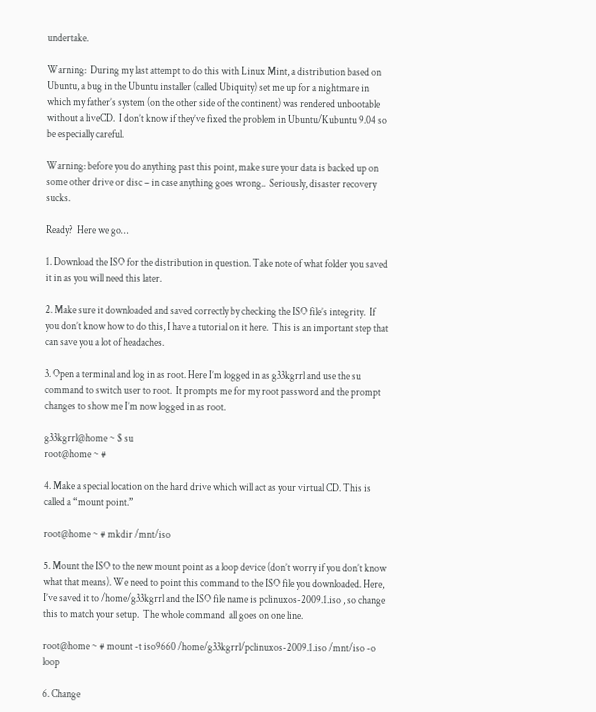undertake.

Warning:  During my last attempt to do this with Linux Mint, a distribution based on Ubuntu, a bug in the Ubuntu installer (called Ubiquity) set me up for a nightmare in which my father’s system (on the other side of the continent) was rendered unbootable without a liveCD.  I don’t know if they’ve fixed the problem in Ubuntu/Kubuntu 9.04 so be especially careful.

Warning: before you do anything past this point, make sure your data is backed up on some other drive or disc – in case anything goes wrong..  Seriously, disaster recovery sucks.

Ready?  Here we go…

1. Download the ISO for the distribution in question. Take note of what folder you saved it in as you will need this later.

2. Make sure it downloaded and saved correctly by checking the ISO file’s integrity.  If you don’t know how to do this, I have a tutorial on it here.  This is an important step that can save you a lot of headaches.

3. Open a terminal and log in as root. Here I’m logged in as g33kgrrl and use the su command to switch user to root.  It prompts me for my root password and the prompt changes to show me I’m now logged in as root.

g33kgrrl@home ~ $ su
root@home ~ #

4. Make a special location on the hard drive which will act as your virtual CD. This is called a “mount point.”

root@home ~ # mkdir /mnt/iso

5. Mount the ISO to the new mount point as a loop device (don’t worry if you don’t know what that means). We need to point this command to the ISO file you downloaded. Here, I’ve saved it to /home/g33kgrrl and the ISO file name is pclinuxos-2009.1.iso , so change this to match your setup.  The whole command  all goes on one line.

root@home ~ # mount -t iso9660 /home/g33kgrrl/pclinuxos-2009.1.iso /mnt/iso -o loop

6. Change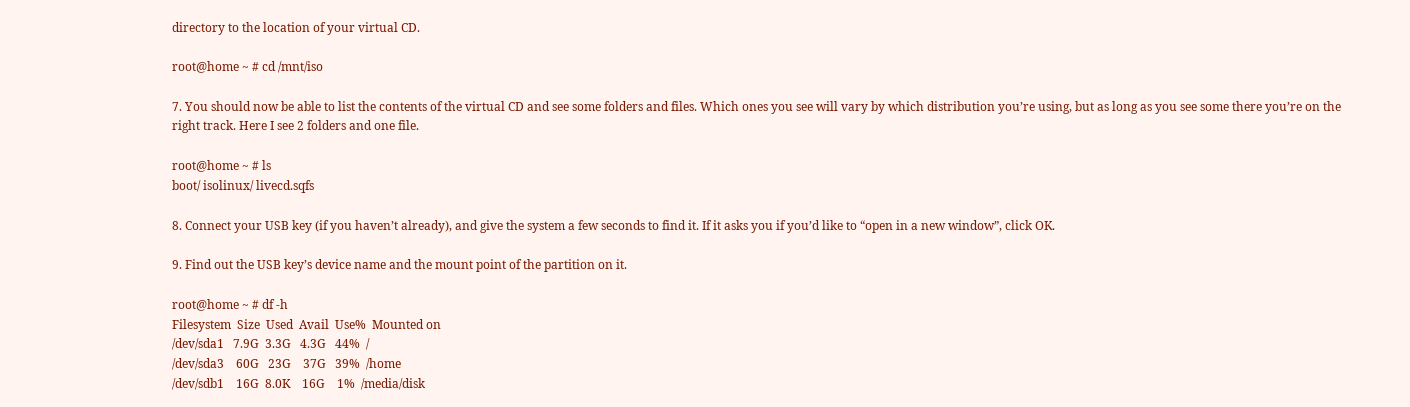directory to the location of your virtual CD.

root@home ~ # cd /mnt/iso

7. You should now be able to list the contents of the virtual CD and see some folders and files. Which ones you see will vary by which distribution you’re using, but as long as you see some there you’re on the right track. Here I see 2 folders and one file.

root@home ~ # ls
boot/ isolinux/ livecd.sqfs

8. Connect your USB key (if you haven’t already), and give the system a few seconds to find it. If it asks you if you’d like to “open in a new window”, click OK.

9. Find out the USB key’s device name and the mount point of the partition on it.

root@home ~ # df -h
Filesystem  Size  Used  Avail  Use%  Mounted on
/dev/sda1   7.9G  3.3G   4.3G   44%  /
/dev/sda3    60G   23G    37G   39%  /home
/dev/sdb1    16G  8.0K    16G    1%  /media/disk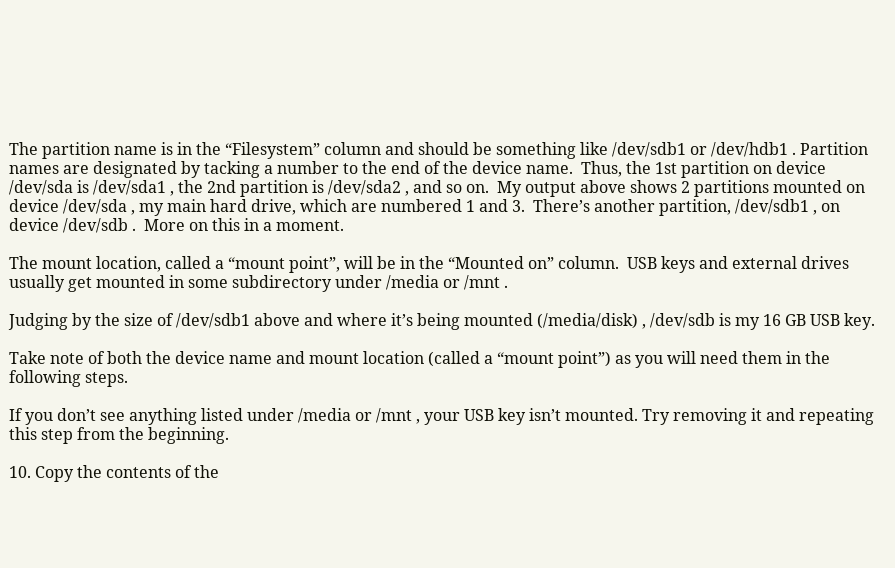The partition name is in the “Filesystem” column and should be something like /dev/sdb1 or /dev/hdb1 . Partition names are designated by tacking a number to the end of the device name.  Thus, the 1st partition on device /dev/sda is /dev/sda1 , the 2nd partition is /dev/sda2 , and so on.  My output above shows 2 partitions mounted on device /dev/sda , my main hard drive, which are numbered 1 and 3.  There’s another partition, /dev/sdb1 , on device /dev/sdb .  More on this in a moment.

The mount location, called a “mount point”, will be in the “Mounted on” column.  USB keys and external drives usually get mounted in some subdirectory under /media or /mnt .

Judging by the size of /dev/sdb1 above and where it’s being mounted (/media/disk) , /dev/sdb is my 16 GB USB key.

Take note of both the device name and mount location (called a “mount point”) as you will need them in the following steps.

If you don’t see anything listed under /media or /mnt , your USB key isn’t mounted. Try removing it and repeating this step from the beginning.

10. Copy the contents of the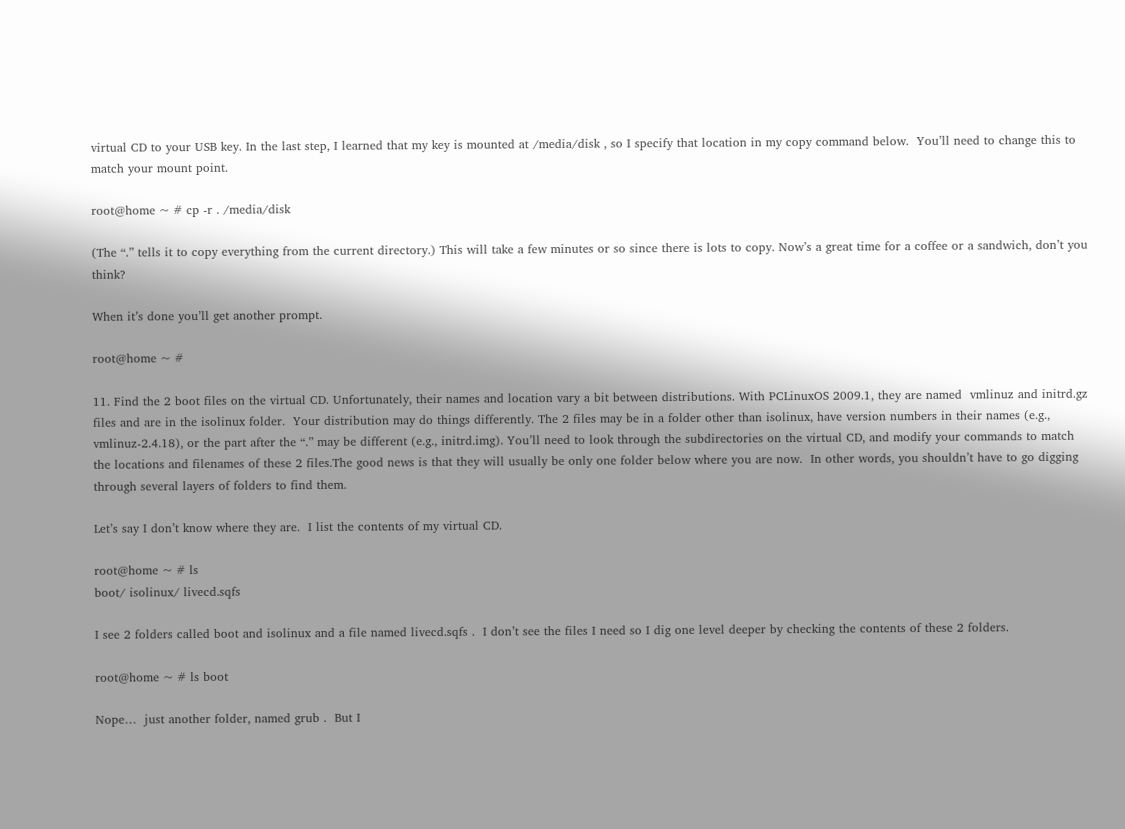virtual CD to your USB key. In the last step, I learned that my key is mounted at /media/disk , so I specify that location in my copy command below.  You’ll need to change this to match your mount point.

root@home ~ # cp -r . /media/disk

(The “.” tells it to copy everything from the current directory.) This will take a few minutes or so since there is lots to copy. Now’s a great time for a coffee or a sandwich, don’t you think?

When it’s done you’ll get another prompt.

root@home ~ #

11. Find the 2 boot files on the virtual CD. Unfortunately, their names and location vary a bit between distributions. With PCLinuxOS 2009.1, they are named  vmlinuz and initrd.gz files and are in the isolinux folder.  Your distribution may do things differently. The 2 files may be in a folder other than isolinux, have version numbers in their names (e.g., vmlinuz-2.4.18), or the part after the “.” may be different (e.g., initrd.img). You’ll need to look through the subdirectories on the virtual CD, and modify your commands to match the locations and filenames of these 2 files.The good news is that they will usually be only one folder below where you are now.  In other words, you shouldn’t have to go digging through several layers of folders to find them.

Let’s say I don’t know where they are.  I list the contents of my virtual CD.

root@home ~ # ls
boot/ isolinux/ livecd.sqfs

I see 2 folders called boot and isolinux and a file named livecd.sqfs .  I don’t see the files I need so I dig one level deeper by checking the contents of these 2 folders.

root@home ~ # ls boot

Nope…  just another folder, named grub .  But I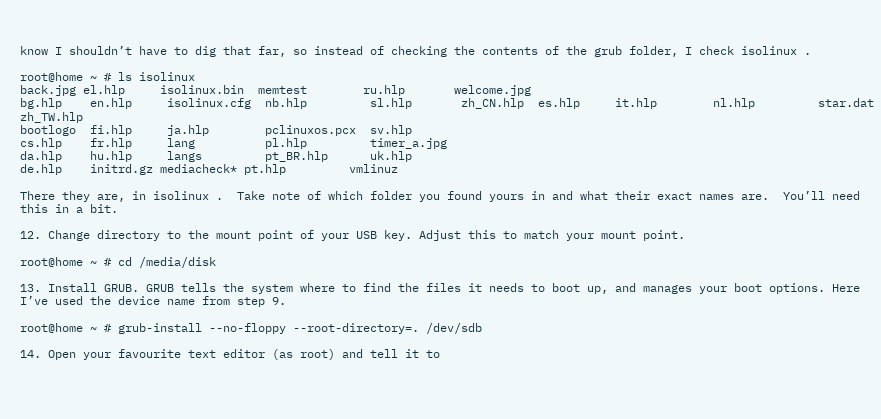know I shouldn’t have to dig that far, so instead of checking the contents of the grub folder, I check isolinux .

root@home ~ # ls isolinux
back.jpg el.hlp     isolinux.bin  memtest        ru.hlp       welcome.jpg
bg.hlp    en.hlp     isolinux.cfg  nb.hlp         sl.hlp       zh_CN.hlp  es.hlp     it.hlp        nl.hlp         star.dat     zh_TW.hlp
bootlogo  fi.hlp     ja.hlp        pclinuxos.pcx  sv.hlp
cs.hlp    fr.hlp     lang          pl.hlp         timer_a.jpg
da.hlp    hu.hlp     langs         pt_BR.hlp      uk.hlp
de.hlp    initrd.gz mediacheck* pt.hlp         vmlinuz

There they are, in isolinux .  Take note of which folder you found yours in and what their exact names are.  You’ll need this in a bit.

12. Change directory to the mount point of your USB key. Adjust this to match your mount point.

root@home ~ # cd /media/disk

13. Install GRUB. GRUB tells the system where to find the files it needs to boot up, and manages your boot options. Here I’ve used the device name from step 9.

root@home ~ # grub-install --no-floppy --root-directory=. /dev/sdb

14. Open your favourite text editor (as root) and tell it to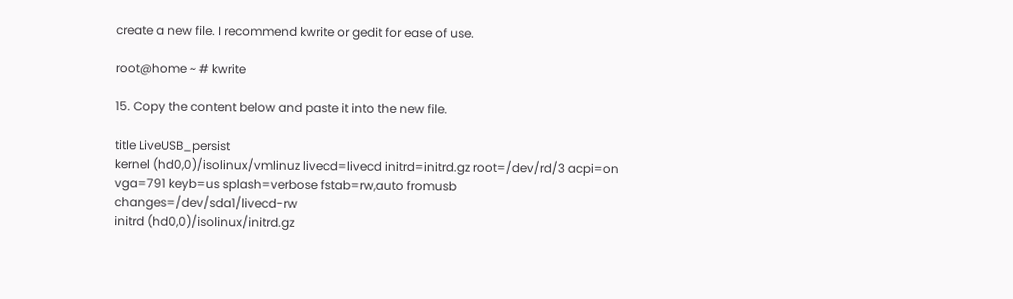create a new file. I recommend kwrite or gedit for ease of use.

root@home ~ # kwrite

15. Copy the content below and paste it into the new file.

title LiveUSB_persist
kernel (hd0,0)/isolinux/vmlinuz livecd=livecd initrd=initrd.gz root=/dev/rd/3 acpi=on vga=791 keyb=us splash=verbose fstab=rw,auto fromusb changes=/dev/sda1/livecd-rw
initrd (hd0,0)/isolinux/initrd.gz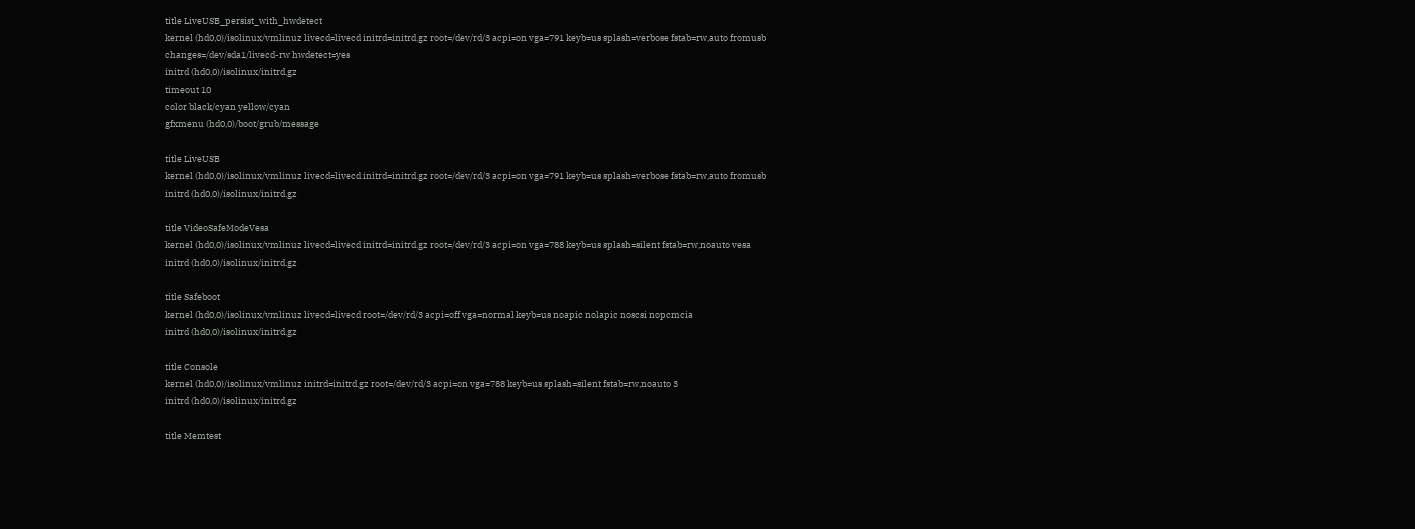title LiveUSB_persist_with_hwdetect
kernel (hd0,0)/isolinux/vmlinuz livecd=livecd initrd=initrd.gz root=/dev/rd/3 acpi=on vga=791 keyb=us splash=verbose fstab=rw,auto fromusb changes=/dev/sda1/livecd-rw hwdetect=yes
initrd (hd0,0)/isolinux/initrd.gz
timeout 10
color black/cyan yellow/cyan
gfxmenu (hd0,0)/boot/grub/message

title LiveUSB
kernel (hd0,0)/isolinux/vmlinuz livecd=livecd initrd=initrd.gz root=/dev/rd/3 acpi=on vga=791 keyb=us splash=verbose fstab=rw,auto fromusb
initrd (hd0,0)/isolinux/initrd.gz

title VideoSafeModeVesa
kernel (hd0,0)/isolinux/vmlinuz livecd=livecd initrd=initrd.gz root=/dev/rd/3 acpi=on vga=788 keyb=us splash=silent fstab=rw,noauto vesa
initrd (hd0,0)/isolinux/initrd.gz

title Safeboot
kernel (hd0,0)/isolinux/vmlinuz livecd=livecd root=/dev/rd/3 acpi=off vga=normal keyb=us noapic nolapic noscsi nopcmcia
initrd (hd0,0)/isolinux/initrd.gz

title Console
kernel (hd0,0)/isolinux/vmlinuz initrd=initrd.gz root=/dev/rd/3 acpi=on vga=788 keyb=us splash=silent fstab=rw,noauto 3
initrd (hd0,0)/isolinux/initrd.gz

title Memtest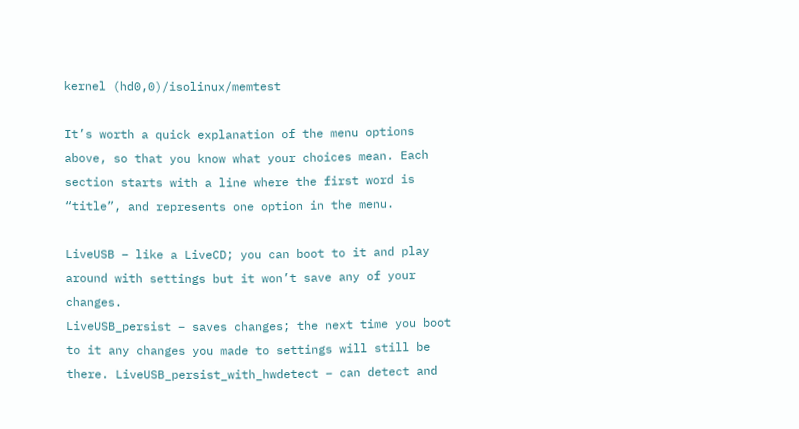kernel (hd0,0)/isolinux/memtest

It’s worth a quick explanation of the menu options above, so that you know what your choices mean. Each section starts with a line where the first word is “title”, and represents one option in the menu.

LiveUSB – like a LiveCD; you can boot to it and play around with settings but it won’t save any of your changes.
LiveUSB_persist – saves changes; the next time you boot to it any changes you made to settings will still be there. LiveUSB_persist_with_hwdetect – can detect and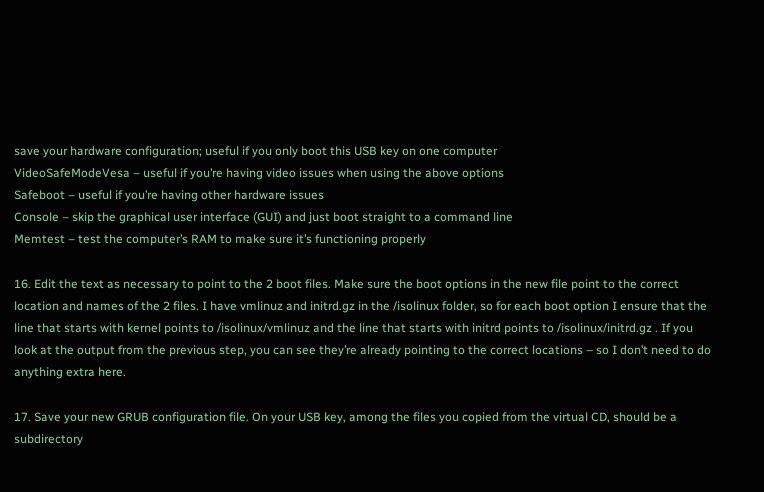save your hardware configuration; useful if you only boot this USB key on one computer
VideoSafeModeVesa – useful if you’re having video issues when using the above options
Safeboot – useful if you’re having other hardware issues
Console – skip the graphical user interface (GUI) and just boot straight to a command line
Memtest – test the computer’s RAM to make sure it’s functioning properly

16. Edit the text as necessary to point to the 2 boot files. Make sure the boot options in the new file point to the correct location and names of the 2 files. I have vmlinuz and initrd.gz in the /isolinux folder, so for each boot option I ensure that the line that starts with kernel points to /isolinux/vmlinuz and the line that starts with initrd points to /isolinux/initrd.gz . If you look at the output from the previous step, you can see they’re already pointing to the correct locations – so I don’t need to do anything extra here.

17. Save your new GRUB configuration file. On your USB key, among the files you copied from the virtual CD, should be a subdirectory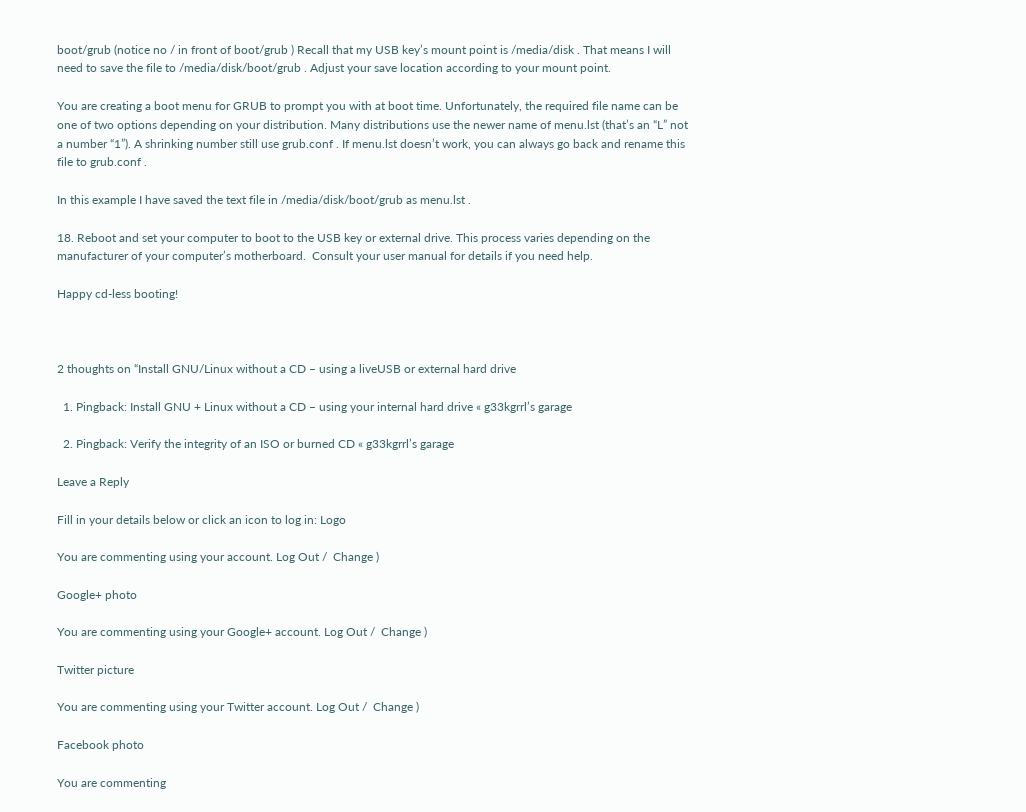boot/grub (notice no / in front of boot/grub ) Recall that my USB key’s mount point is /media/disk . That means I will need to save the file to /media/disk/boot/grub . Adjust your save location according to your mount point.

You are creating a boot menu for GRUB to prompt you with at boot time. Unfortunately, the required file name can be one of two options depending on your distribution. Many distributions use the newer name of menu.lst (that’s an “L” not a number “1”). A shrinking number still use grub.conf . If menu.lst doesn’t work, you can always go back and rename this file to grub.conf .

In this example I have saved the text file in /media/disk/boot/grub as menu.lst .

18. Reboot and set your computer to boot to the USB key or external drive. This process varies depending on the manufacturer of your computer’s motherboard.  Consult your user manual for details if you need help.

Happy cd-less booting!



2 thoughts on “Install GNU/Linux without a CD – using a liveUSB or external hard drive

  1. Pingback: Install GNU + Linux without a CD – using your internal hard drive « g33kgrrl’s garage

  2. Pingback: Verify the integrity of an ISO or burned CD « g33kgrrl’s garage

Leave a Reply

Fill in your details below or click an icon to log in: Logo

You are commenting using your account. Log Out /  Change )

Google+ photo

You are commenting using your Google+ account. Log Out /  Change )

Twitter picture

You are commenting using your Twitter account. Log Out /  Change )

Facebook photo

You are commenting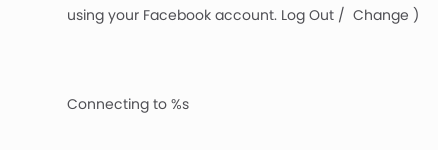using your Facebook account. Log Out /  Change )


Connecting to %s